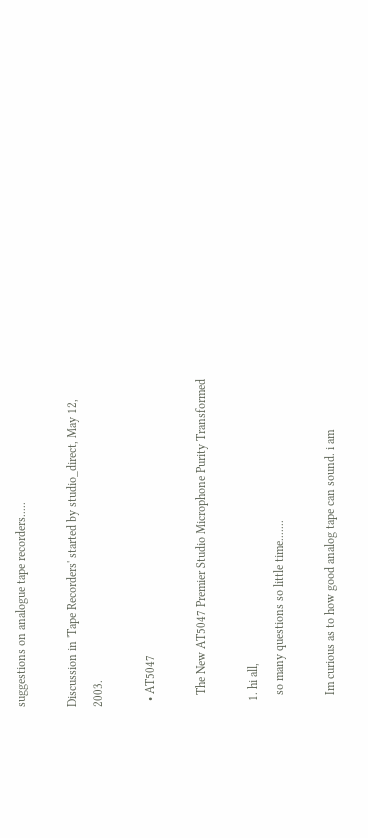suggestions on analogue tape recorders.....

Discussion in 'Tape Recorders' started by studio_direct, May 12, 2003.

  • AT5047

    The New AT5047 Premier Studio Microphone Purity Transformed

  1. hi all,
    so many questions so little time.......

    Im curious as to how good analog tape can sound. i am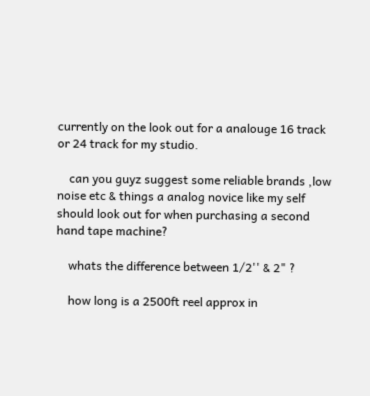currently on the look out for a analouge 16 track or 24 track for my studio.

    can you guyz suggest some reliable brands ,low noise etc & things a analog novice like my self should look out for when purchasing a second hand tape machine?

    whats the difference between 1/2'' & 2" ?

    how long is a 2500ft reel approx in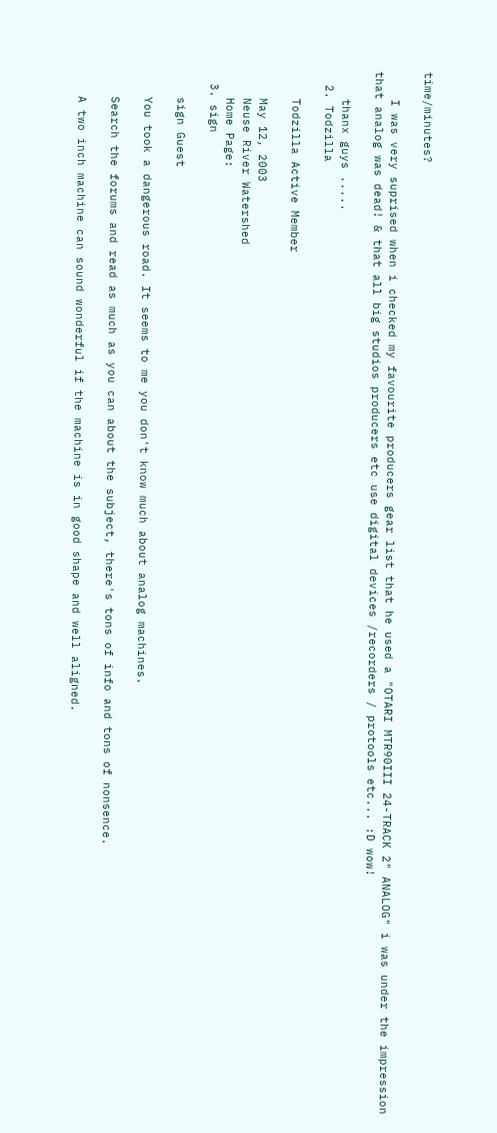time/minutes?

    I was very suprised when i checked my favourite producers gear list that he used a "OTARI MTR90III 24-TRACK 2" ANALOG" i was under the impression that analog was dead! & that all big studios producers etc use digital devices /recorders / protools etc... :D wow!

    thanx guys .....
  2. Todzilla

    Todzilla Active Member

    May 12, 2003
    Neuse River Watershed
    Home Page:
  3. sign

    sign Guest

    You took a dangerous road. It seems to me you don't know much about analog machines.

    Search the forums and read as much as you can about the subject, there's tons of info and tons of nonsence.

    A two inch machine can sound wonderful if the machine is in good shape and well aligned.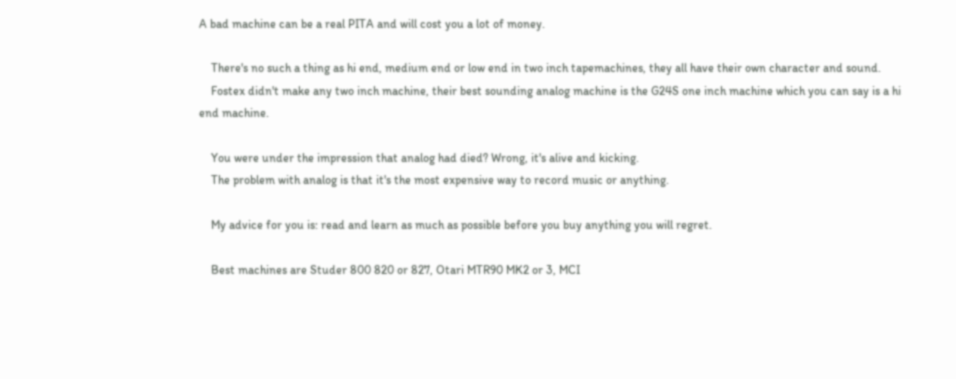A bad machine can be a real PITA and will cost you a lot of money.

    There's no such a thing as hi end, medium end or low end in two inch tapemachines, they all have their own character and sound.
    Fostex didn't make any two inch machine, their best sounding analog machine is the G24S one inch machine which you can say is a hi end machine.

    You were under the impression that analog had died? Wrong, it's alive and kicking.
    The problem with analog is that it's the most expensive way to record music or anything.

    My advice for you is: read and learn as much as possible before you buy anything you will regret.

    Best machines are Studer 800 820 or 827, Otari MTR90 MK2 or 3, MCI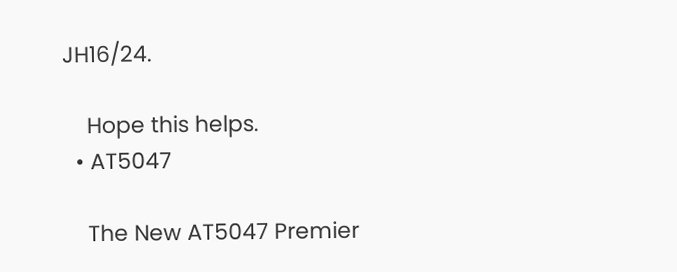JH16/24.

    Hope this helps.
  • AT5047

    The New AT5047 Premier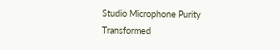Studio Microphone Purity Transformed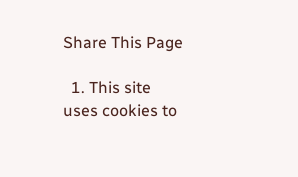Share This Page

  1. This site uses cookies to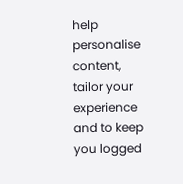help personalise content, tailor your experience and to keep you logged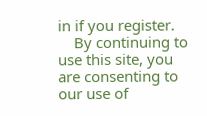in if you register.
    By continuing to use this site, you are consenting to our use of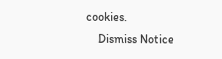cookies.
    Dismiss Notice